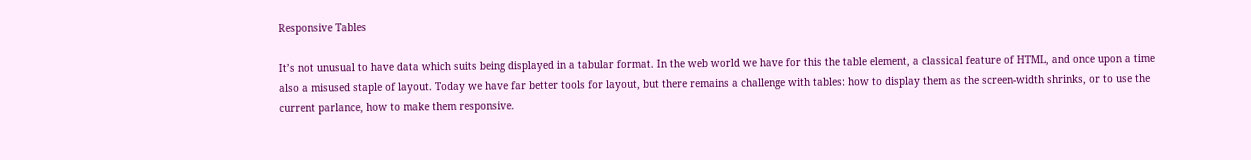Responsive Tables

It’s not unusual to have data which suits being displayed in a tabular format. In the web world we have for this the table element, a classical feature of HTML, and once upon a time also a misused staple of layout. Today we have far better tools for layout, but there remains a challenge with tables: how to display them as the screen-width shrinks, or to use the current parlance, how to make them responsive.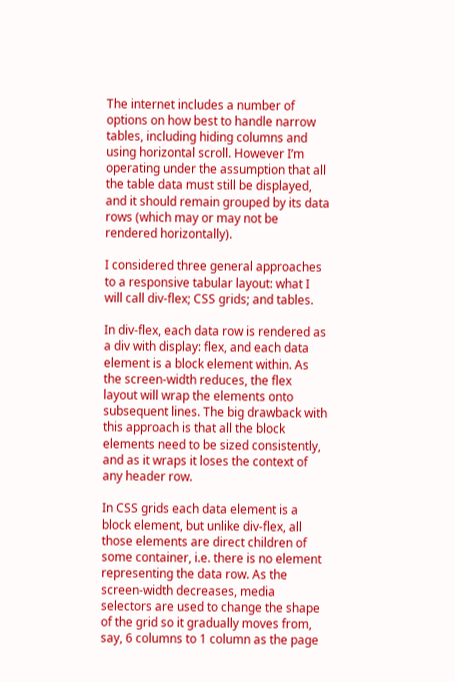The internet includes a number of options on how best to handle narrow tables, including hiding columns and using horizontal scroll. However I’m operating under the assumption that all the table data must still be displayed, and it should remain grouped by its data rows (which may or may not be rendered horizontally).

I considered three general approaches to a responsive tabular layout: what I will call div-flex; CSS grids; and tables.

In div-flex, each data row is rendered as a div with display: flex, and each data element is a block element within. As the screen-width reduces, the flex layout will wrap the elements onto subsequent lines. The big drawback with this approach is that all the block elements need to be sized consistently, and as it wraps it loses the context of any header row.

In CSS grids each data element is a block element, but unlike div-flex, all those elements are direct children of some container, i.e. there is no element representing the data row. As the screen-width decreases, media selectors are used to change the shape of the grid so it gradually moves from, say, 6 columns to 1 column as the page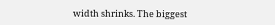width shrinks. The biggest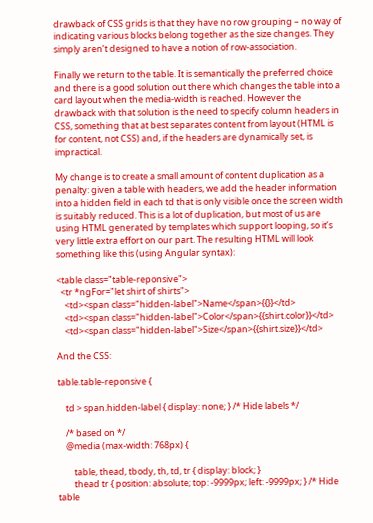drawback of CSS grids is that they have no row grouping – no way of indicating various blocks belong together as the size changes. They simply aren’t designed to have a notion of row-association.

Finally we return to the table. It is semantically the preferred choice and there is a good solution out there which changes the table into a card layout when the media-width is reached. However the drawback with that solution is the need to specify column headers in CSS, something that at best separates content from layout (HTML is for content, not CSS) and, if the headers are dynamically set, is impractical.

My change is to create a small amount of content duplication as a penalty: given a table with headers, we add the header information into a hidden field in each td that is only visible once the screen width is suitably reduced. This is a lot of duplication, but most of us are using HTML generated by templates which support looping, so it’s very little extra effort on our part. The resulting HTML will look something like this (using Angular syntax):

<table class="table-reponsive">
  <tr *ngFor="let shirt of shirts">
    <td><span class="hidden-label">Name</span>{{}}</td>
    <td><span class="hidden-label">Color</span>{{shirt.color}}</td>
    <td><span class="hidden-label">Size</span>{{shirt.size}}</td>

And the CSS:

table.table-reponsive {

    td > span.hidden-label { display: none; } /* Hide labels */

    /* based on */
    @media (max-width: 768px) {

        table, thead, tbody, th, td, tr { display: block; }
        thead tr { position: absolute; top: -9999px; left: -9999px; } /* Hide table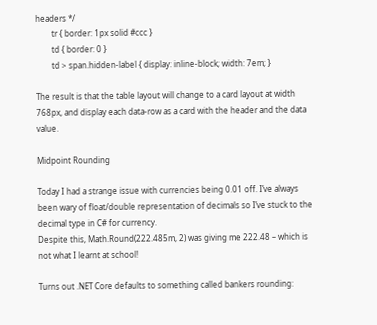headers */
        tr { border: 1px solid #ccc }
        td { border: 0 }
        td > span.hidden-label { display: inline-block; width: 7em; }

The result is that the table layout will change to a card layout at width 768px, and display each data-row as a card with the header and the data value.

Midpoint Rounding

Today I had a strange issue with currencies being 0.01 off. I’ve always been wary of float/double representation of decimals so I’ve stuck to the decimal type in C# for currency.
Despite this, Math.Round(222.485m, 2) was giving me 222.48 – which is not what I learnt at school!

Turns out .NET Core defaults to something called bankers rounding: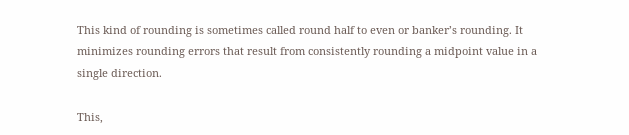This kind of rounding is sometimes called round half to even or banker’s rounding. It minimizes rounding errors that result from consistently rounding a midpoint value in a single direction.

This,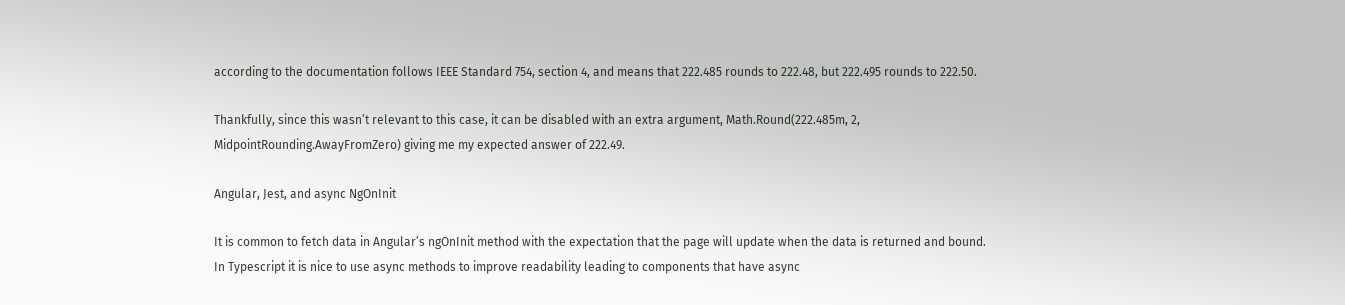according to the documentation follows IEEE Standard 754, section 4, and means that 222.485 rounds to 222.48, but 222.495 rounds to 222.50.

Thankfully, since this wasn’t relevant to this case, it can be disabled with an extra argument, Math.Round(222.485m, 2, MidpointRounding.AwayFromZero) giving me my expected answer of 222.49.

Angular, Jest, and async NgOnInit

It is common to fetch data in Angular’s ngOnInit method with the expectation that the page will update when the data is returned and bound. In Typescript it is nice to use async methods to improve readability leading to components that have async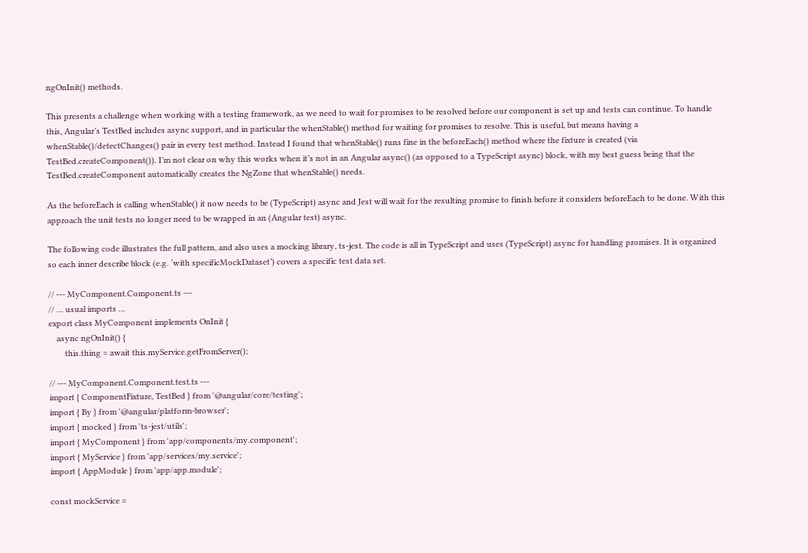ngOnInit() methods.

This presents a challenge when working with a testing framework, as we need to wait for promises to be resolved before our component is set up and tests can continue. To handle this, Angular’s TestBed includes async support, and in particular the whenStable() method for waiting for promises to resolve. This is useful, but means having a whenStable()/detectChanges() pair in every test method. Instead I found that whenStable() runs fine in the beforeEach() method where the fixture is created (via TestBed.createComponent()). I’m not clear on why this works when it’s not in an Angular async() (as opposed to a TypeScript async) block, with my best guess being that the TestBed.createComponent automatically creates the NgZone that whenStable() needs.

As the beforeEach is calling whenStable() it now needs to be (TypeScript) async and Jest will wait for the resulting promise to finish before it considers beforeEach to be done. With this approach the unit tests no longer need to be wrapped in an (Angular test) async.

The following code illustrates the full pattern, and also uses a mocking library, ts-jest. The code is all in TypeScript and uses (TypeScript) async for handling promises. It is organized so each inner describe block (e.g. ‘with specificMockDataset’) covers a specific test data set.

// --- MyComponent.Component.ts ---
// … usual imports …
export class MyComponent implements OnInit {
    async ngOnInit() {
        this.thing = await this.myService.getFromServer();

// --- MyComponent.Component.test.ts ---
import { ComponentFixture, TestBed } from '@angular/core/testing';
import { By } from '@angular/platform-browser';
import { mocked } from 'ts-jest/utils';
import { MyComponent } from 'app/components/my.component';
import { MyService } from 'app/services/my.service';
import { AppModule } from 'app/app.module';

const mockService =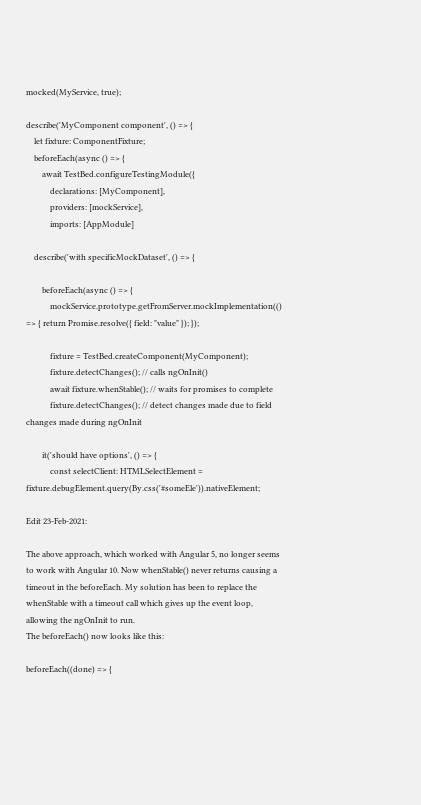mocked(MyService, true);

describe('MyComponent component', () => {
    let fixture: ComponentFixture;
    beforeEach(async () => {
        await TestBed.configureTestingModule({
            declarations: [MyComponent],
            providers: [mockService],
            imports: [AppModule]

    describe('with specificMockDataset', () => {

        beforeEach(async () => {
            mockService.prototype.getFromServer.mockImplementation(() => { return Promise.resolve({ field: "value" }); });

            fixture = TestBed.createComponent(MyComponent);
            fixture.detectChanges(); // calls ngOnInit()
            await fixture.whenStable(); // waits for promises to complete
            fixture.detectChanges(); // detect changes made due to field changes made during ngOnInit

        it('should have options', () => {
            const selectClient: HTMLSelectElement = fixture.debugElement.query(By.css('#someEle')).nativeElement;

Edit 23-Feb-2021:

The above approach, which worked with Angular 5, no longer seems to work with Angular 10. Now whenStable() never returns causing a timeout in the beforeEach. My solution has been to replace the whenStable with a timeout call which gives up the event loop, allowing the ngOnInit to run.
The beforeEach() now looks like this:

beforeEach((done) => {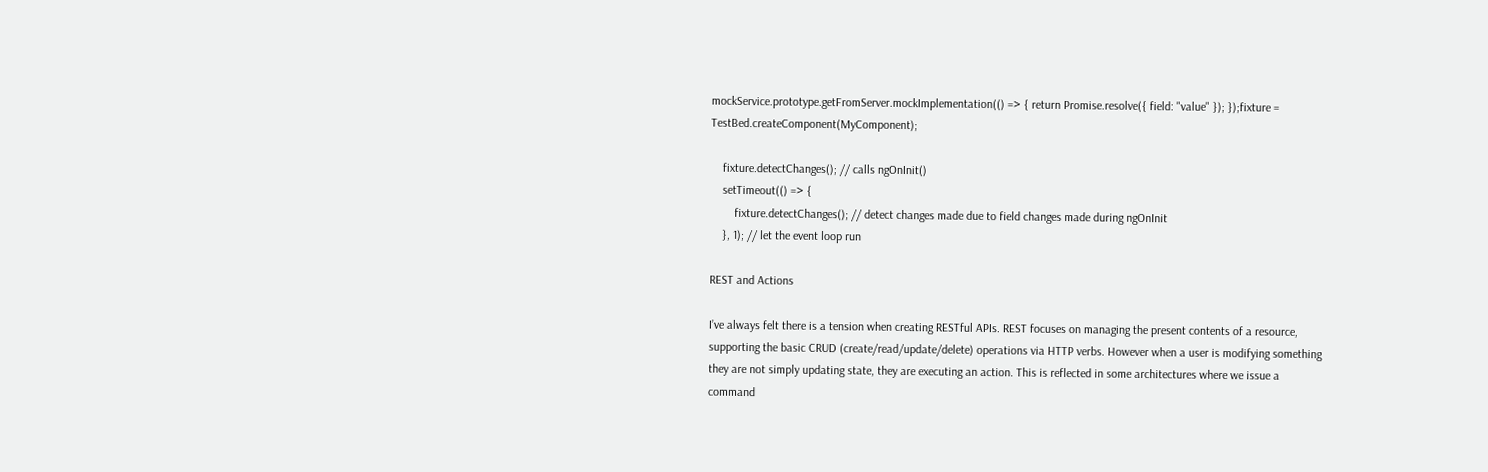mockService.prototype.getFromServer.mockImplementation(() => { return Promise.resolve({ field: "value" }); });fixture = TestBed.createComponent(MyComponent);

    fixture.detectChanges(); // calls ngOnInit()
    setTimeout(() => {
        fixture.detectChanges(); // detect changes made due to field changes made during ngOnInit
    }, 1); // let the event loop run

REST and Actions

I’ve always felt there is a tension when creating RESTful APIs. REST focuses on managing the present contents of a resource, supporting the basic CRUD (create/read/update/delete) operations via HTTP verbs. However when a user is modifying something they are not simply updating state, they are executing an action. This is reflected in some architectures where we issue a command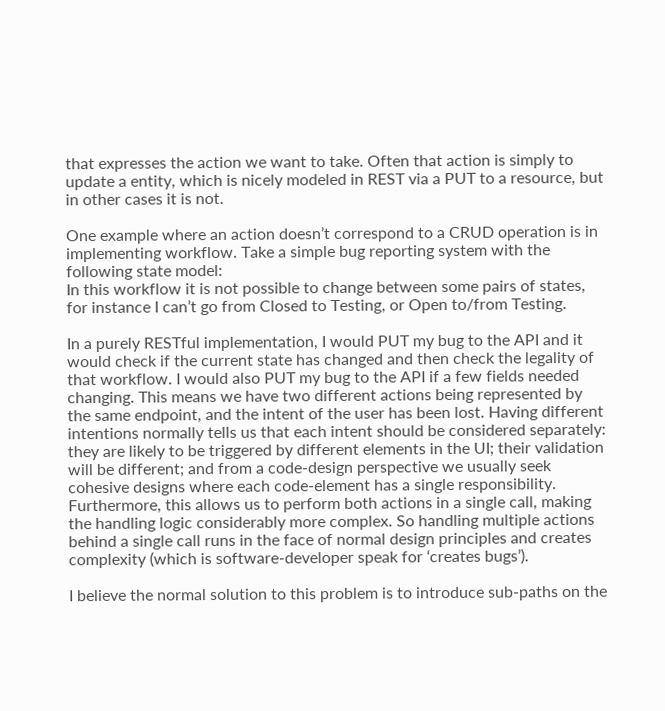that expresses the action we want to take. Often that action is simply to update a entity, which is nicely modeled in REST via a PUT to a resource, but in other cases it is not.

One example where an action doesn’t correspond to a CRUD operation is in implementing workflow. Take a simple bug reporting system with the following state model:
In this workflow it is not possible to change between some pairs of states, for instance I can’t go from Closed to Testing, or Open to/from Testing.

In a purely RESTful implementation, I would PUT my bug to the API and it would check if the current state has changed and then check the legality of that workflow. I would also PUT my bug to the API if a few fields needed changing. This means we have two different actions being represented by the same endpoint, and the intent of the user has been lost. Having different intentions normally tells us that each intent should be considered separately: they are likely to be triggered by different elements in the UI; their validation will be different; and from a code-design perspective we usually seek cohesive designs where each code-element has a single responsibility. Furthermore, this allows us to perform both actions in a single call, making the handling logic considerably more complex. So handling multiple actions behind a single call runs in the face of normal design principles and creates complexity (which is software-developer speak for ‘creates bugs’).

I believe the normal solution to this problem is to introduce sub-paths on the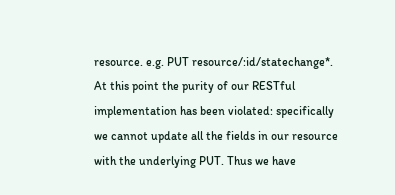resource. e.g. PUT resource/:id/statechange*. At this point the purity of our RESTful implementation has been violated: specifically we cannot update all the fields in our resource with the underlying PUT. Thus we have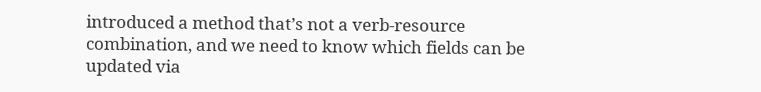introduced a method that’s not a verb-resource combination, and we need to know which fields can be updated via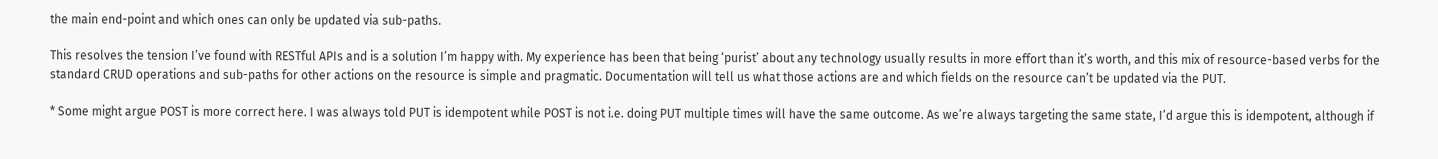the main end-point and which ones can only be updated via sub-paths.

This resolves the tension I’ve found with RESTful APIs and is a solution I’m happy with. My experience has been that being ‘purist’ about any technology usually results in more effort than it’s worth, and this mix of resource-based verbs for the standard CRUD operations and sub-paths for other actions on the resource is simple and pragmatic. Documentation will tell us what those actions are and which fields on the resource can’t be updated via the PUT.

* Some might argue POST is more correct here. I was always told PUT is idempotent while POST is not i.e. doing PUT multiple times will have the same outcome. As we’re always targeting the same state, I’d argue this is idempotent, although if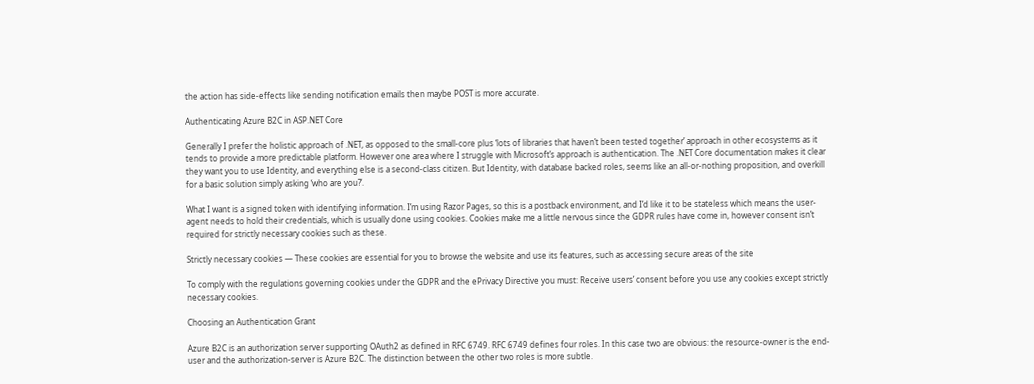the action has side-effects like sending notification emails then maybe POST is more accurate.

Authenticating Azure B2C in ASP.NET Core

Generally I prefer the holistic approach of .NET, as opposed to the small-core plus ‘lots of libraries that haven’t been tested together’ approach in other ecosystems as it tends to provide a more predictable platform. However one area where I struggle with Microsoft’s approach is authentication. The .NET Core documentation makes it clear they want you to use Identity, and everything else is a second-class citizen. But Identity, with database backed roles, seems like an all-or-nothing proposition, and overkill for a basic solution simply asking ‘who are you?’.

What I want is a signed token with identifying information. I’m using Razor Pages, so this is a postback environment, and I’d like it to be stateless which means the user-agent needs to hold their credentials, which is usually done using cookies. Cookies make me a little nervous since the GDPR rules have come in, however consent isn’t required for strictly necessary cookies such as these.

Strictly necessary cookies — These cookies are essential for you to browse the website and use its features, such as accessing secure areas of the site

To comply with the regulations governing cookies under the GDPR and the ePrivacy Directive you must: Receive users’ consent before you use any cookies except strictly necessary cookies.

Choosing an Authentication Grant

Azure B2C is an authorization server supporting OAuth2 as defined in RFC 6749. RFC 6749 defines four roles. In this case two are obvious: the resource-owner is the end-user and the authorization-server is Azure B2C. The distinction between the other two roles is more subtle.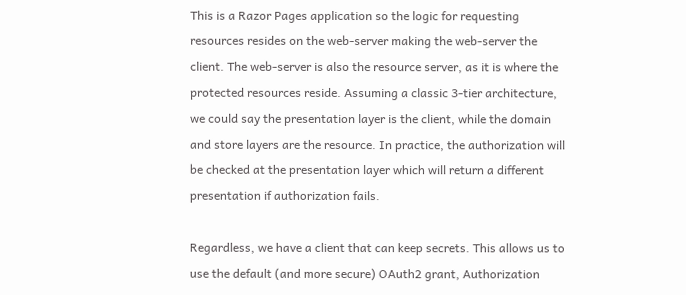This is a Razor Pages application so the logic for requesting resources resides on the web-server making the web-server the client. The web-server is also the resource server, as it is where the protected resources reside. Assuming a classic 3-tier architecture, we could say the presentation layer is the client, while the domain and store layers are the resource. In practice, the authorization will be checked at the presentation layer which will return a different presentation if authorization fails.

Regardless, we have a client that can keep secrets. This allows us to use the default (and more secure) OAuth2 grant, Authorization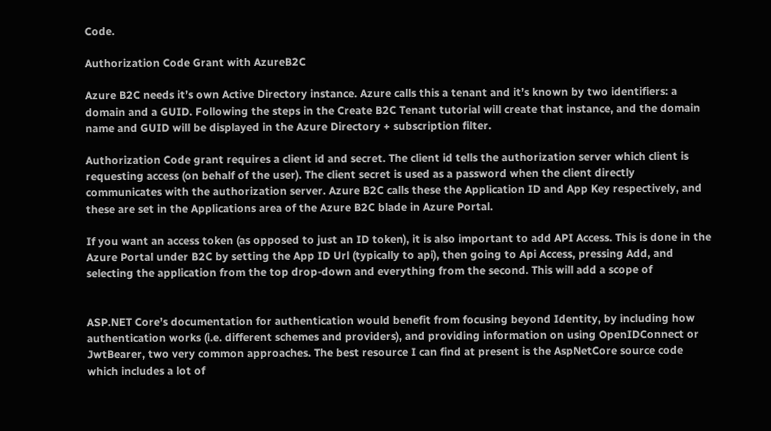Code.

Authorization Code Grant with AzureB2C

Azure B2C needs it’s own Active Directory instance. Azure calls this a tenant and it’s known by two identifiers: a domain and a GUID. Following the steps in the Create B2C Tenant tutorial will create that instance, and the domain name and GUID will be displayed in the Azure Directory + subscription filter.

Authorization Code grant requires a client id and secret. The client id tells the authorization server which client is requesting access (on behalf of the user). The client secret is used as a password when the client directly communicates with the authorization server. Azure B2C calls these the Application ID and App Key respectively, and these are set in the Applications area of the Azure B2C blade in Azure Portal.

If you want an access token (as opposed to just an ID token), it is also important to add API Access. This is done in the Azure Portal under B2C by setting the App ID Url (typically to api), then going to Api Access, pressing Add, and selecting the application from the top drop-down and everything from the second. This will add a scope of


ASP.NET Core’s documentation for authentication would benefit from focusing beyond Identity, by including how authentication works (i.e. different schemes and providers), and providing information on using OpenIDConnect or JwtBearer, two very common approaches. The best resource I can find at present is the AspNetCore source code which includes a lot of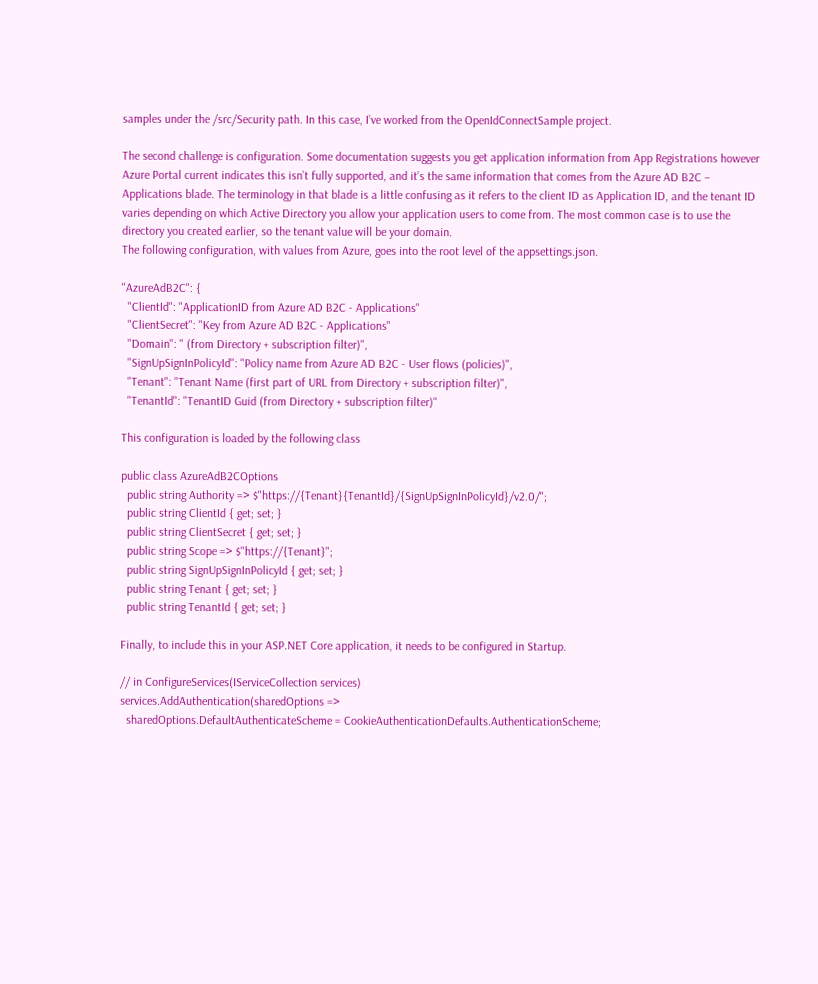samples under the /src/Security path. In this case, I’ve worked from the OpenIdConnectSample project.

The second challenge is configuration. Some documentation suggests you get application information from App Registrations however Azure Portal current indicates this isn’t fully supported, and it’s the same information that comes from the Azure AD B2C – Applications blade. The terminology in that blade is a little confusing as it refers to the client ID as Application ID, and the tenant ID varies depending on which Active Directory you allow your application users to come from. The most common case is to use the directory you created earlier, so the tenant value will be your domain.
The following configuration, with values from Azure, goes into the root level of the appsettings.json.

"AzureAdB2C": {
  "ClientId": "ApplicationID from Azure AD B2C - Applications"
  "ClientSecret": "Key from Azure AD B2C - Applications"
  "Domain": " (from Directory + subscription filter)",
  "SignUpSignInPolicyId": "Policy name from Azure AD B2C - User flows (policies)",
  "Tenant": "Tenant Name (first part of URL from Directory + subscription filter)",
  "TenantId": "TenantID Guid (from Directory + subscription filter)"

This configuration is loaded by the following class

public class AzureAdB2COptions
  public string Authority => $"https://{Tenant}{TenantId}/{SignUpSignInPolicyId}/v2.0/";
  public string ClientId { get; set; }
  public string ClientSecret { get; set; }
  public string Scope => $"https://{Tenant}";
  public string SignUpSignInPolicyId { get; set; }
  public string Tenant { get; set; }
  public string TenantId { get; set; }

Finally, to include this in your ASP.NET Core application, it needs to be configured in Startup.

// in ConfigureServices(IServiceCollection services)
services.AddAuthentication(sharedOptions =>
  sharedOptions.DefaultAuthenticateScheme = CookieAuthenticationDefaults.AuthenticationScheme;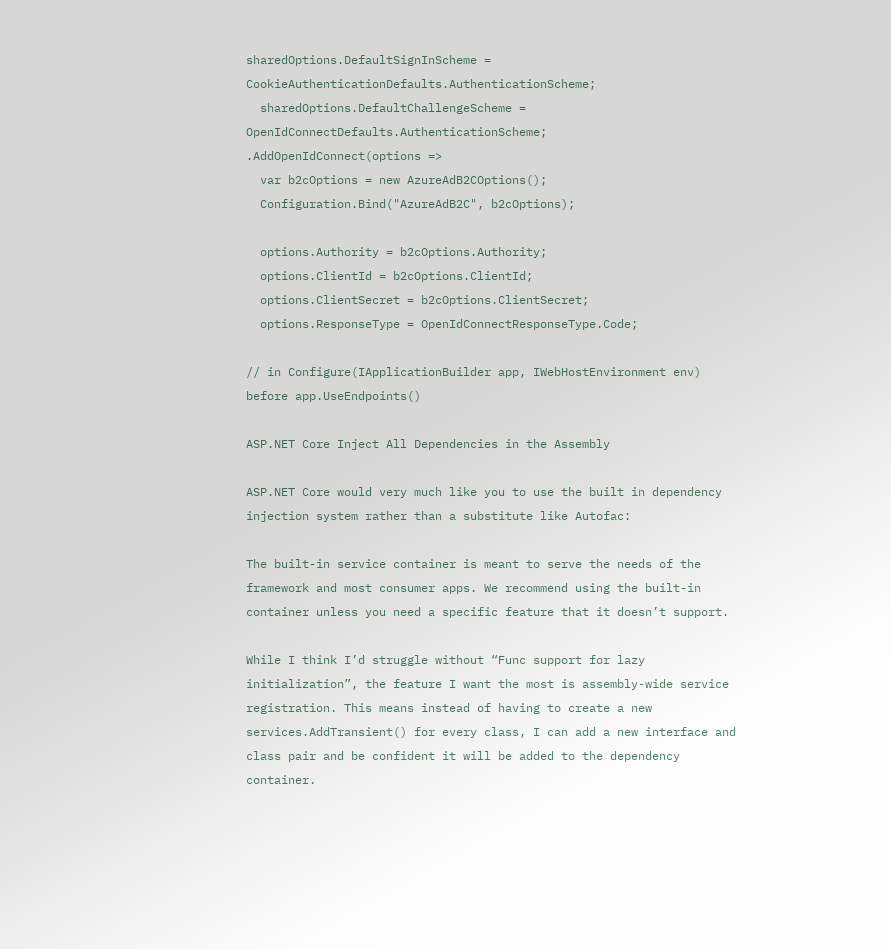sharedOptions.DefaultSignInScheme = CookieAuthenticationDefaults.AuthenticationScheme;
  sharedOptions.DefaultChallengeScheme = OpenIdConnectDefaults.AuthenticationScheme;
.AddOpenIdConnect(options =>
  var b2cOptions = new AzureAdB2COptions();
  Configuration.Bind("AzureAdB2C", b2cOptions);

  options.Authority = b2cOptions.Authority;
  options.ClientId = b2cOptions.ClientId;
  options.ClientSecret = b2cOptions.ClientSecret;
  options.ResponseType = OpenIdConnectResponseType.Code;

// in Configure(IApplicationBuilder app, IWebHostEnvironment env) before app.UseEndpoints()

ASP.NET Core Inject All Dependencies in the Assembly

ASP.NET Core would very much like you to use the built in dependency injection system rather than a substitute like Autofac:

The built-in service container is meant to serve the needs of the framework and most consumer apps. We recommend using the built-in container unless you need a specific feature that it doesn’t support.

While I think I’d struggle without “Func support for lazy initialization”, the feature I want the most is assembly-wide service registration. This means instead of having to create a new services.AddTransient() for every class, I can add a new interface and class pair and be confident it will be added to the dependency container.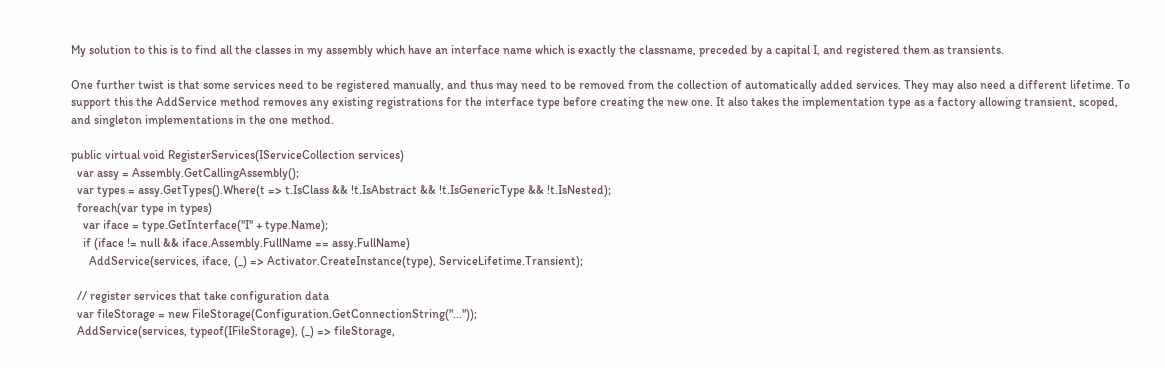My solution to this is to find all the classes in my assembly which have an interface name which is exactly the classname, preceded by a capital I, and registered them as transients.

One further twist is that some services need to be registered manually, and thus may need to be removed from the collection of automatically added services. They may also need a different lifetime. To support this the AddService method removes any existing registrations for the interface type before creating the new one. It also takes the implementation type as a factory allowing transient, scoped, and singleton implementations in the one method.

public virtual void RegisterServices(IServiceCollection services)
  var assy = Assembly.GetCallingAssembly();
  var types = assy.GetTypes().Where(t => t.IsClass && !t.IsAbstract && !t.IsGenericType && !t.IsNested);
  foreach(var type in types)
    var iface = type.GetInterface("I" + type.Name);
    if (iface != null && iface.Assembly.FullName == assy.FullName)
      AddService(services, iface, (_) => Activator.CreateInstance(type), ServiceLifetime.Transient);

  // register services that take configuration data
  var fileStorage = new FileStorage(Configuration.GetConnectionString("..."));
  AddService(services, typeof(IFileStorage), (_) => fileStorage,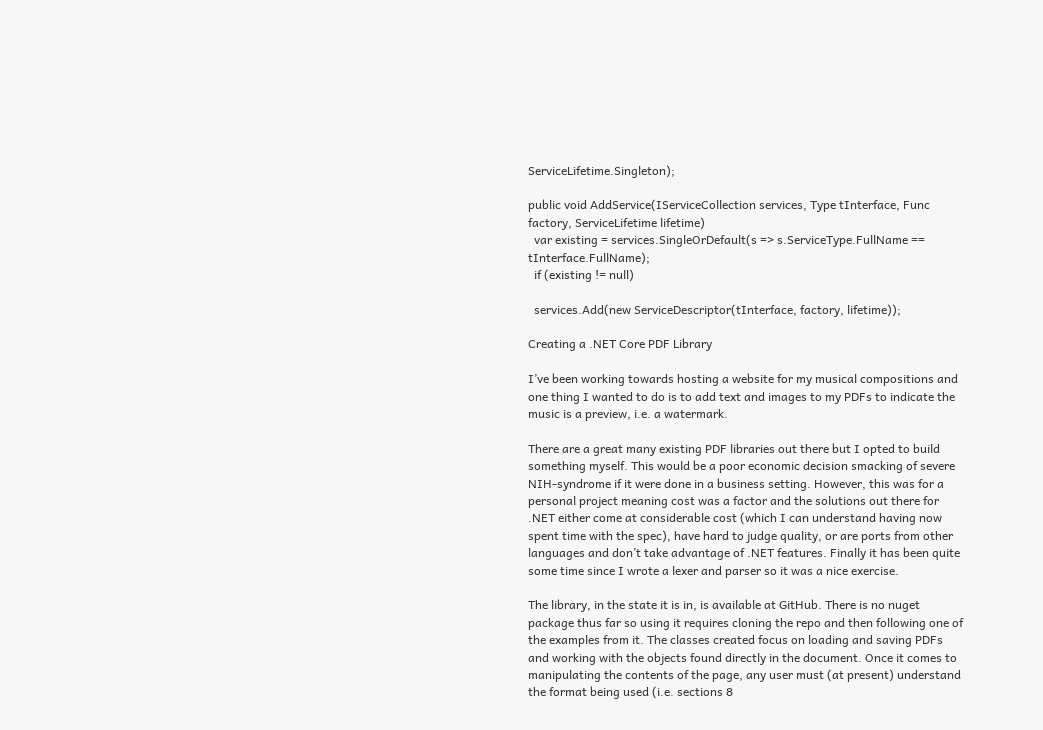ServiceLifetime.Singleton);

public void AddService(IServiceCollection services, Type tInterface, Func factory, ServiceLifetime lifetime)
  var existing = services.SingleOrDefault(s => s.ServiceType.FullName == tInterface.FullName);
  if (existing != null)

  services.Add(new ServiceDescriptor(tInterface, factory, lifetime));

Creating a .NET Core PDF Library

I’ve been working towards hosting a website for my musical compositions and one thing I wanted to do is to add text and images to my PDFs to indicate the music is a preview, i.e. a watermark.

There are a great many existing PDF libraries out there but I opted to build something myself. This would be a poor economic decision smacking of severe NIH-syndrome if it were done in a business setting. However, this was for a personal project meaning cost was a factor and the solutions out there for .NET either come at considerable cost (which I can understand having now spent time with the spec), have hard to judge quality, or are ports from other languages and don’t take advantage of .NET features. Finally it has been quite some time since I wrote a lexer and parser so it was a nice exercise.

The library, in the state it is in, is available at GitHub. There is no nuget package thus far so using it requires cloning the repo and then following one of the examples from it. The classes created focus on loading and saving PDFs and working with the objects found directly in the document. Once it comes to manipulating the contents of the page, any user must (at present) understand the format being used (i.e. sections 8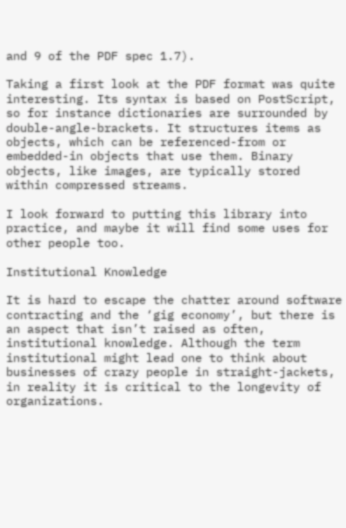and 9 of the PDF spec 1.7).

Taking a first look at the PDF format was quite interesting. Its syntax is based on PostScript, so for instance dictionaries are surrounded by double-angle-brackets. It structures items as objects, which can be referenced-from or embedded-in objects that use them. Binary objects, like images, are typically stored within compressed streams.

I look forward to putting this library into practice, and maybe it will find some uses for other people too.

Institutional Knowledge

It is hard to escape the chatter around software contracting and the ‘gig economy’, but there is an aspect that isn’t raised as often, institutional knowledge. Although the term institutional might lead one to think about businesses of crazy people in straight-jackets, in reality it is critical to the longevity of organizations.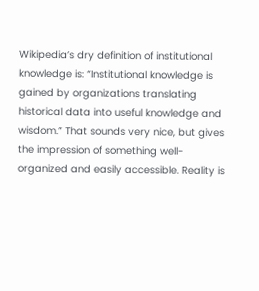Wikipedia’s dry definition of institutional knowledge is: “Institutional knowledge is gained by organizations translating historical data into useful knowledge and wisdom.” That sounds very nice, but gives the impression of something well-organized and easily accessible. Reality is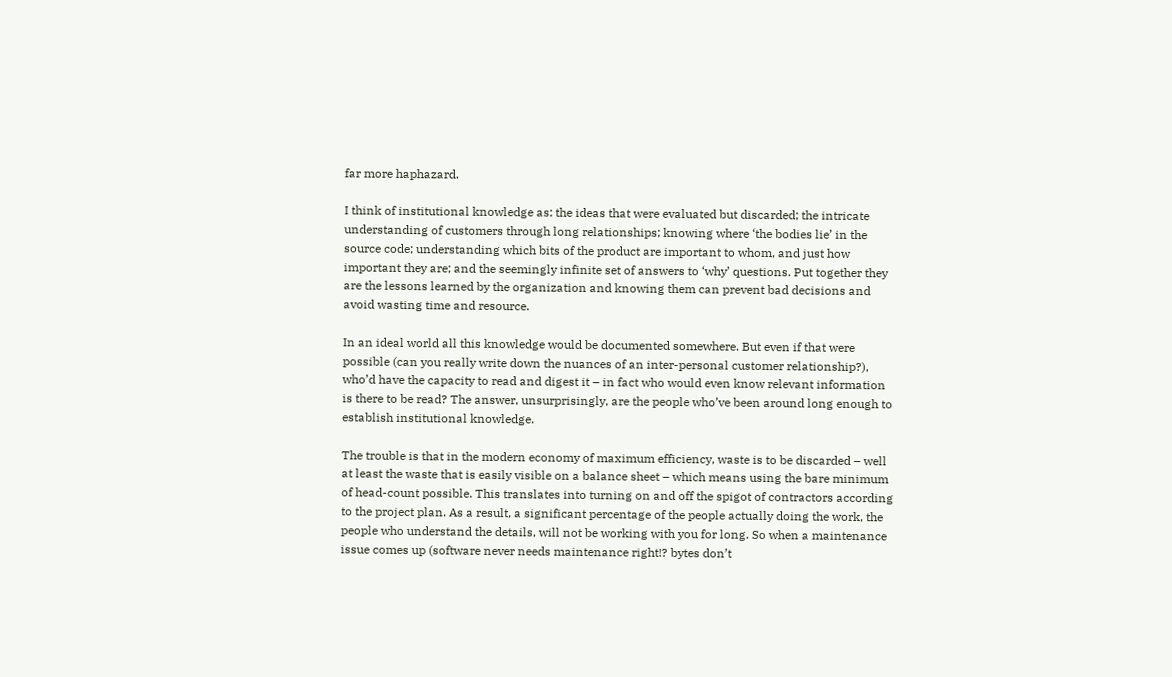far more haphazard.

I think of institutional knowledge as: the ideas that were evaluated but discarded; the intricate understanding of customers through long relationships; knowing where ‘the bodies lie’ in the source code; understanding which bits of the product are important to whom, and just how important they are; and the seemingly infinite set of answers to ‘why’ questions. Put together they are the lessons learned by the organization and knowing them can prevent bad decisions and avoid wasting time and resource.

In an ideal world all this knowledge would be documented somewhere. But even if that were possible (can you really write down the nuances of an inter-personal customer relationship?), who’d have the capacity to read and digest it – in fact who would even know relevant information is there to be read? The answer, unsurprisingly, are the people who’ve been around long enough to establish institutional knowledge.

The trouble is that in the modern economy of maximum efficiency, waste is to be discarded – well at least the waste that is easily visible on a balance sheet – which means using the bare minimum of head-count possible. This translates into turning on and off the spigot of contractors according to the project plan. As a result, a significant percentage of the people actually doing the work, the people who understand the details, will not be working with you for long. So when a maintenance issue comes up (software never needs maintenance right!? bytes don’t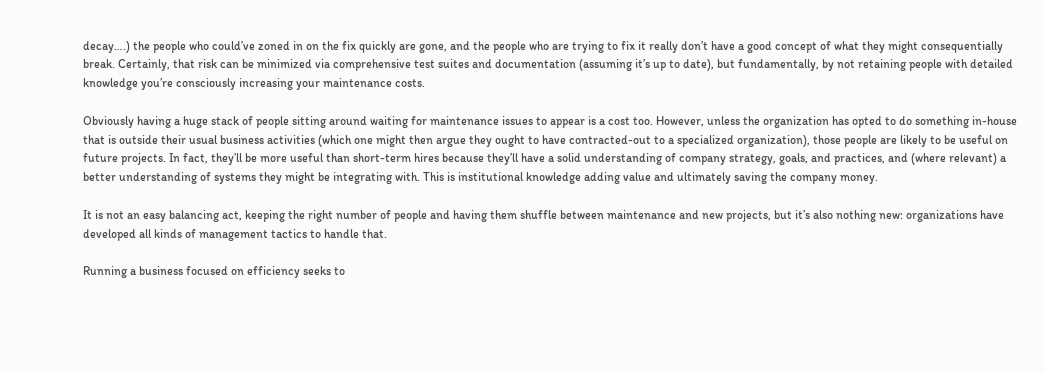decay….) the people who could’ve zoned in on the fix quickly are gone, and the people who are trying to fix it really don’t have a good concept of what they might consequentially break. Certainly, that risk can be minimized via comprehensive test suites and documentation (assuming it’s up to date), but fundamentally, by not retaining people with detailed knowledge you’re consciously increasing your maintenance costs.

Obviously having a huge stack of people sitting around waiting for maintenance issues to appear is a cost too. However, unless the organization has opted to do something in-house that is outside their usual business activities (which one might then argue they ought to have contracted-out to a specialized organization), those people are likely to be useful on future projects. In fact, they’ll be more useful than short-term hires because they’ll have a solid understanding of company strategy, goals, and practices, and (where relevant) a better understanding of systems they might be integrating with. This is institutional knowledge adding value and ultimately saving the company money.

It is not an easy balancing act, keeping the right number of people and having them shuffle between maintenance and new projects, but it’s also nothing new: organizations have developed all kinds of management tactics to handle that.

Running a business focused on efficiency seeks to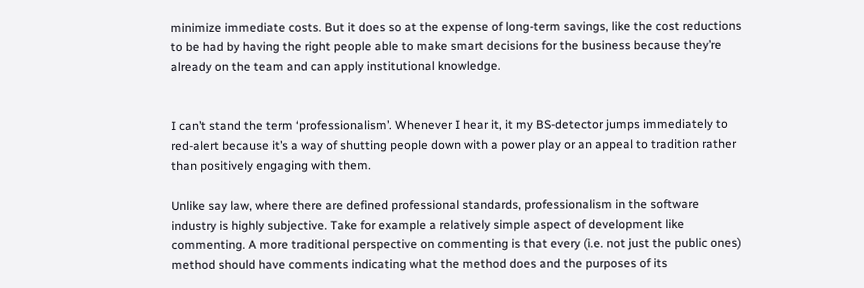minimize immediate costs. But it does so at the expense of long-term savings, like the cost reductions to be had by having the right people able to make smart decisions for the business because they’re already on the team and can apply institutional knowledge.


I can’t stand the term ‘professionalism’. Whenever I hear it, it my BS-detector jumps immediately to red-alert because it’s a way of shutting people down with a power play or an appeal to tradition rather than positively engaging with them.

Unlike say law, where there are defined professional standards, professionalism in the software industry is highly subjective. Take for example a relatively simple aspect of development like commenting. A more traditional perspective on commenting is that every (i.e. not just the public ones) method should have comments indicating what the method does and the purposes of its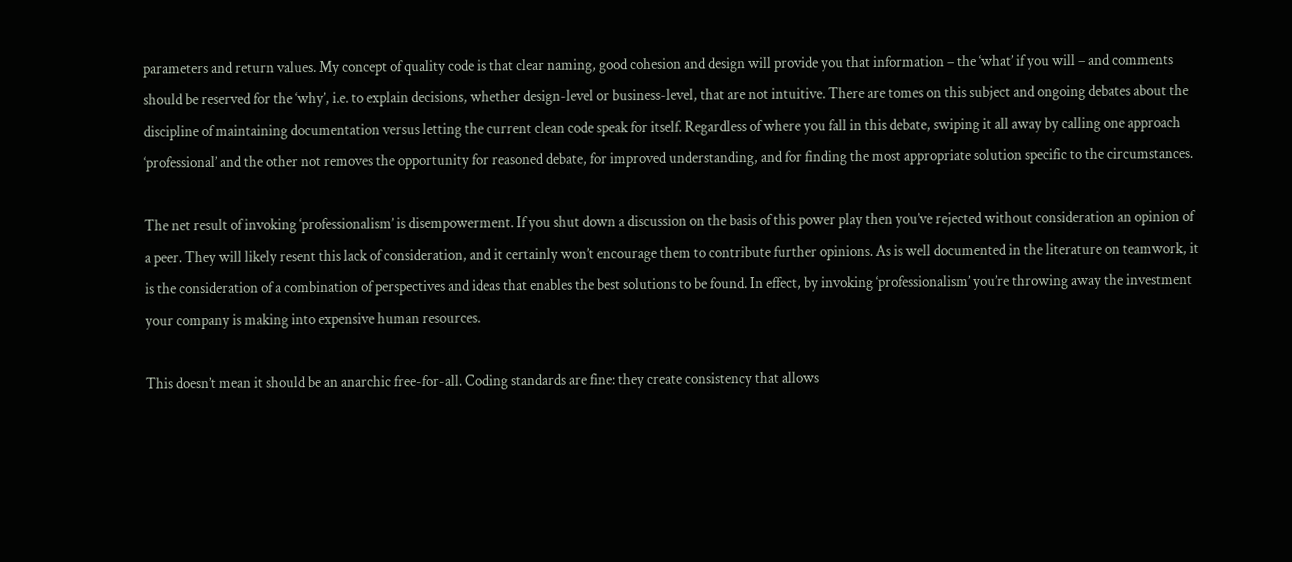parameters and return values. My concept of quality code is that clear naming, good cohesion and design will provide you that information – the ‘what’ if you will – and comments should be reserved for the ‘why’, i.e. to explain decisions, whether design-level or business-level, that are not intuitive. There are tomes on this subject and ongoing debates about the discipline of maintaining documentation versus letting the current clean code speak for itself. Regardless of where you fall in this debate, swiping it all away by calling one approach ‘professional’ and the other not removes the opportunity for reasoned debate, for improved understanding, and for finding the most appropriate solution specific to the circumstances.

The net result of invoking ‘professionalism’ is disempowerment. If you shut down a discussion on the basis of this power play then you’ve rejected without consideration an opinion of a peer. They will likely resent this lack of consideration, and it certainly won’t encourage them to contribute further opinions. As is well documented in the literature on teamwork, it is the consideration of a combination of perspectives and ideas that enables the best solutions to be found. In effect, by invoking ‘professionalism’ you’re throwing away the investment your company is making into expensive human resources.

This doesn’t mean it should be an anarchic free-for-all. Coding standards are fine: they create consistency that allows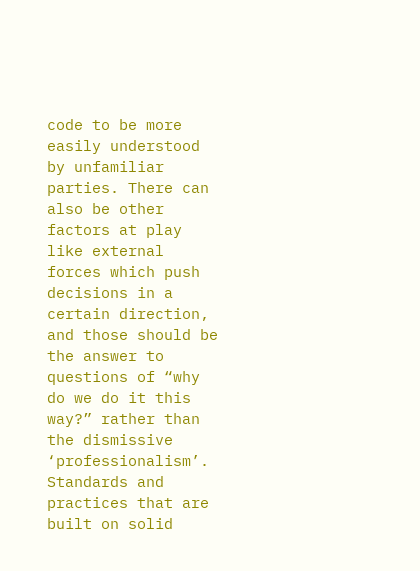code to be more easily understood by unfamiliar parties. There can also be other factors at play like external forces which push decisions in a certain direction, and those should be the answer to questions of “why do we do it this way?” rather than the dismissive ‘professionalism’. Standards and practices that are built on solid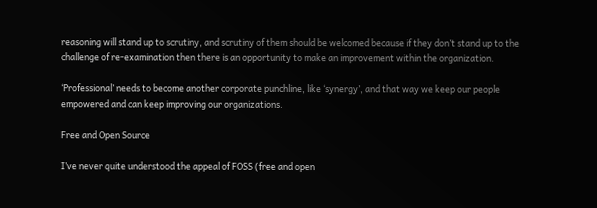reasoning will stand up to scrutiny, and scrutiny of them should be welcomed because if they don’t stand up to the challenge of re-examination then there is an opportunity to make an improvement within the organization.

‘Professional’ needs to become another corporate punchline, like ‘synergy’, and that way we keep our people empowered and can keep improving our organizations.

Free and Open Source

I’ve never quite understood the appeal of FOSS (free and open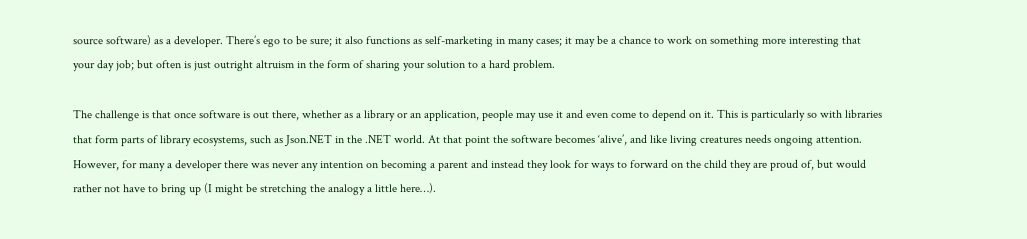source software) as a developer. There’s ego to be sure; it also functions as self-marketing in many cases; it may be a chance to work on something more interesting that your day job; but often is just outright altruism in the form of sharing your solution to a hard problem.

The challenge is that once software is out there, whether as a library or an application, people may use it and even come to depend on it. This is particularly so with libraries that form parts of library ecosystems, such as Json.NET in the .NET world. At that point the software becomes ‘alive’, and like living creatures needs ongoing attention. However, for many a developer there was never any intention on becoming a parent and instead they look for ways to forward on the child they are proud of, but would rather not have to bring up (I might be stretching the analogy a little here…).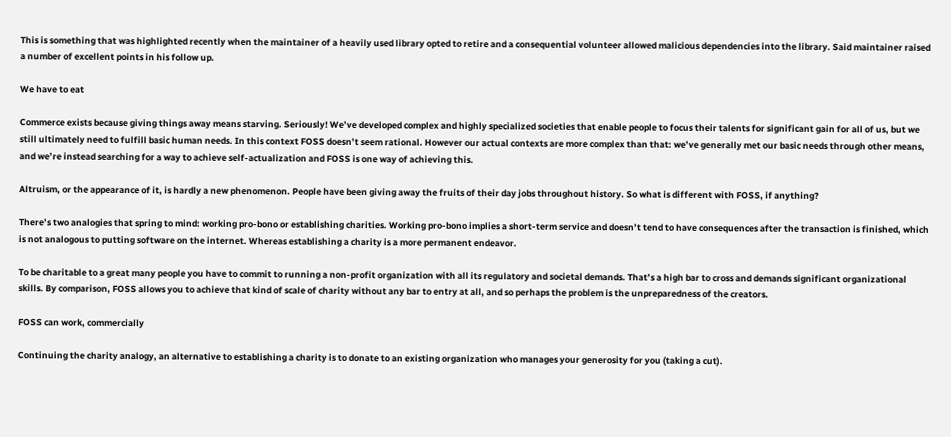This is something that was highlighted recently when the maintainer of a heavily used library opted to retire and a consequential volunteer allowed malicious dependencies into the library. Said maintainer raised a number of excellent points in his follow up.

We have to eat

Commerce exists because giving things away means starving. Seriously! We’ve developed complex and highly specialized societies that enable people to focus their talents for significant gain for all of us, but we still ultimately need to fulfill basic human needs. In this context FOSS doesn’t seem rational. However our actual contexts are more complex than that: we’ve generally met our basic needs through other means, and we’re instead searching for a way to achieve self-actualization and FOSS is one way of achieving this.

Altruism, or the appearance of it, is hardly a new phenomenon. People have been giving away the fruits of their day jobs throughout history. So what is different with FOSS, if anything?

There’s two analogies that spring to mind: working pro-bono or establishing charities. Working pro-bono implies a short-term service and doesn’t tend to have consequences after the transaction is finished, which is not analogous to putting software on the internet. Whereas establishing a charity is a more permanent endeavor.

To be charitable to a great many people you have to commit to running a non-profit organization with all its regulatory and societal demands. That’s a high bar to cross and demands significant organizational skills. By comparison, FOSS allows you to achieve that kind of scale of charity without any bar to entry at all, and so perhaps the problem is the unpreparedness of the creators.

FOSS can work, commercially

Continuing the charity analogy, an alternative to establishing a charity is to donate to an existing organization who manages your generosity for you (taking a cut).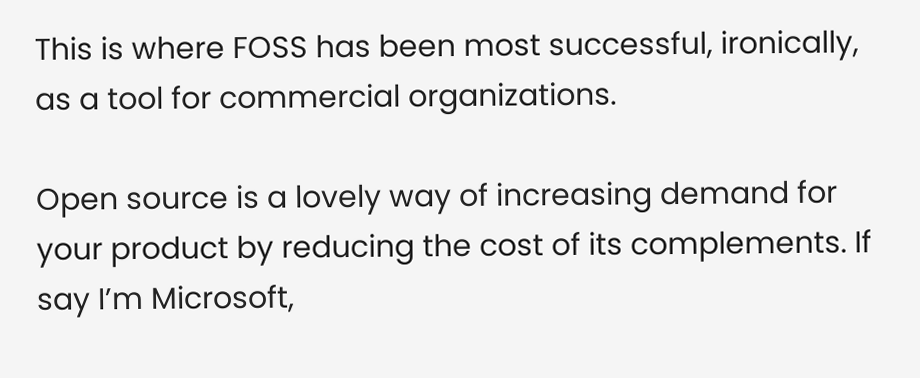This is where FOSS has been most successful, ironically, as a tool for commercial organizations.

Open source is a lovely way of increasing demand for your product by reducing the cost of its complements. If say I’m Microsoft,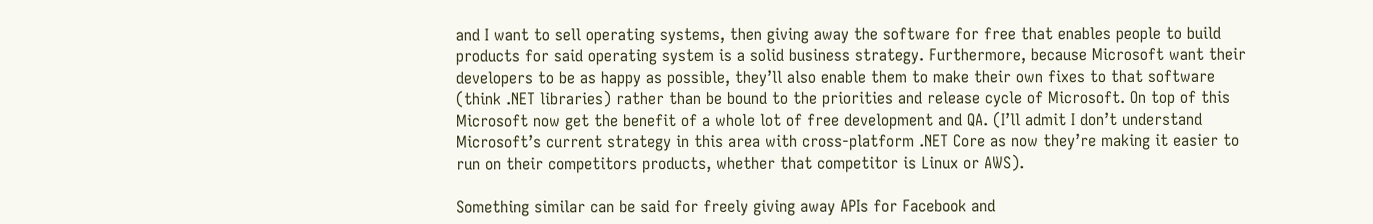and I want to sell operating systems, then giving away the software for free that enables people to build products for said operating system is a solid business strategy. Furthermore, because Microsoft want their developers to be as happy as possible, they’ll also enable them to make their own fixes to that software (think .NET libraries) rather than be bound to the priorities and release cycle of Microsoft. On top of this Microsoft now get the benefit of a whole lot of free development and QA. (I’ll admit I don’t understand Microsoft’s current strategy in this area with cross-platform .NET Core as now they’re making it easier to run on their competitors products, whether that competitor is Linux or AWS).

Something similar can be said for freely giving away APIs for Facebook and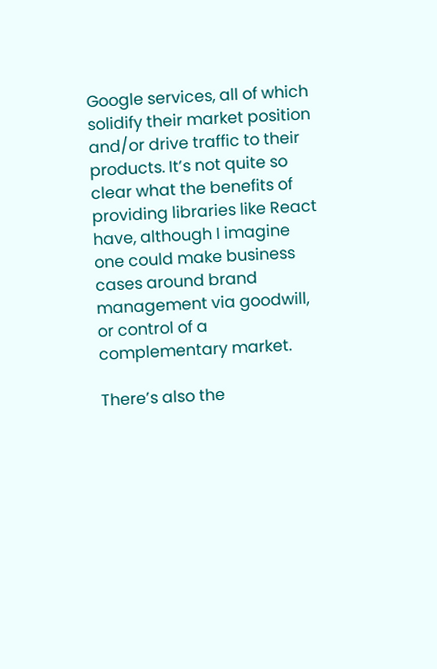Google services, all of which solidify their market position and/or drive traffic to their products. It’s not quite so clear what the benefits of providing libraries like React have, although I imagine one could make business cases around brand management via goodwill, or control of a complementary market.

There’s also the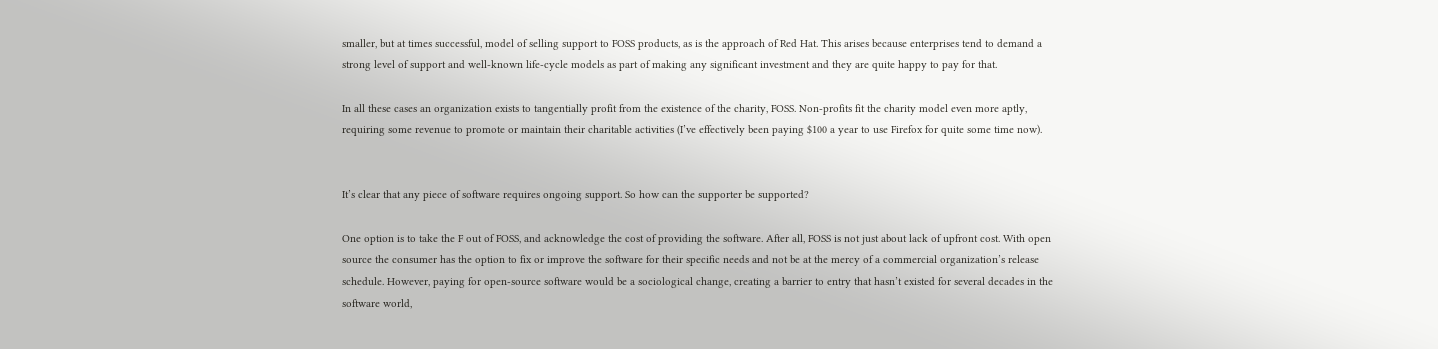smaller, but at times successful, model of selling support to FOSS products, as is the approach of Red Hat. This arises because enterprises tend to demand a strong level of support and well-known life-cycle models as part of making any significant investment and they are quite happy to pay for that.

In all these cases an organization exists to tangentially profit from the existence of the charity, FOSS. Non-profits fit the charity model even more aptly, requiring some revenue to promote or maintain their charitable activities (I’ve effectively been paying $100 a year to use Firefox for quite some time now).


It’s clear that any piece of software requires ongoing support. So how can the supporter be supported?

One option is to take the F out of FOSS, and acknowledge the cost of providing the software. After all, FOSS is not just about lack of upfront cost. With open source the consumer has the option to fix or improve the software for their specific needs and not be at the mercy of a commercial organization’s release schedule. However, paying for open-source software would be a sociological change, creating a barrier to entry that hasn’t existed for several decades in the software world,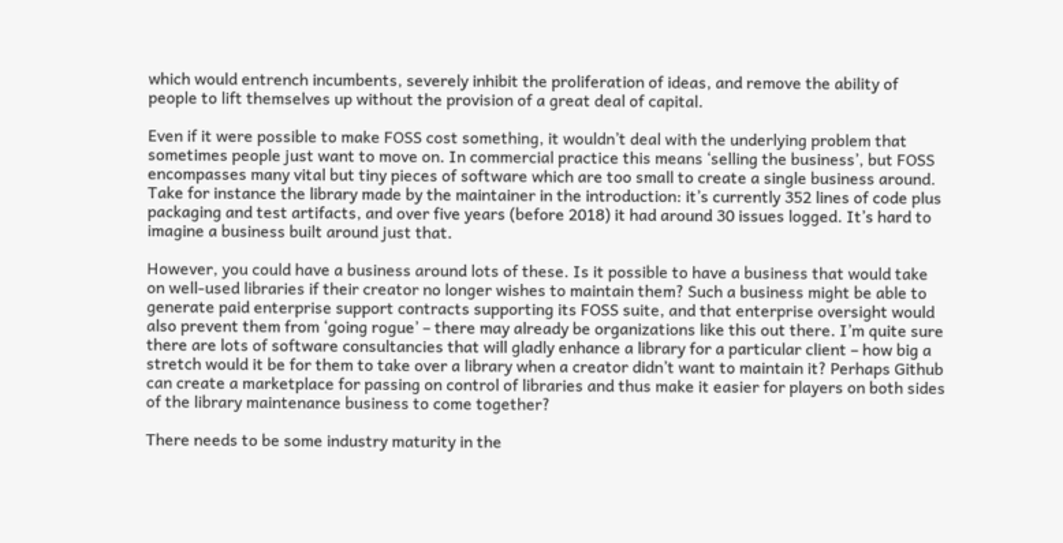which would entrench incumbents, severely inhibit the proliferation of ideas, and remove the ability of people to lift themselves up without the provision of a great deal of capital.

Even if it were possible to make FOSS cost something, it wouldn’t deal with the underlying problem that sometimes people just want to move on. In commercial practice this means ‘selling the business’, but FOSS encompasses many vital but tiny pieces of software which are too small to create a single business around. Take for instance the library made by the maintainer in the introduction: it’s currently 352 lines of code plus packaging and test artifacts, and over five years (before 2018) it had around 30 issues logged. It’s hard to imagine a business built around just that.

However, you could have a business around lots of these. Is it possible to have a business that would take on well-used libraries if their creator no longer wishes to maintain them? Such a business might be able to generate paid enterprise support contracts supporting its FOSS suite, and that enterprise oversight would also prevent them from ‘going rogue’ – there may already be organizations like this out there. I’m quite sure there are lots of software consultancies that will gladly enhance a library for a particular client – how big a stretch would it be for them to take over a library when a creator didn’t want to maintain it? Perhaps Github can create a marketplace for passing on control of libraries and thus make it easier for players on both sides of the library maintenance business to come together?

There needs to be some industry maturity in the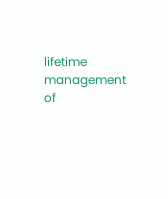lifetime management of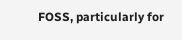FOSS, particularly for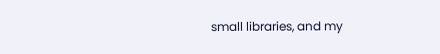small libraries, and my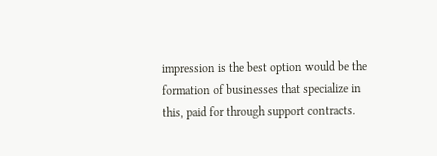impression is the best option would be the formation of businesses that specialize in this, paid for through support contracts.